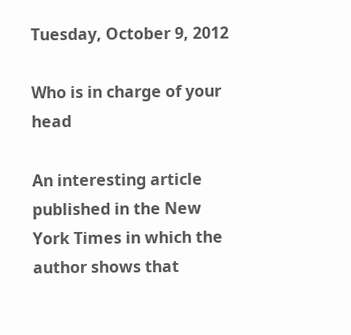Tuesday, October 9, 2012

Who is in charge of your head

An interesting article published in the New York Times in which the author shows that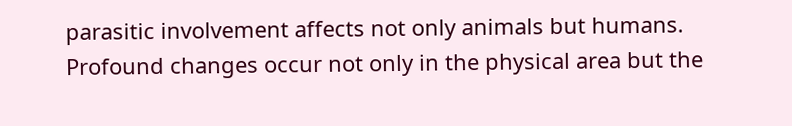parasitic involvement affects not only animals but humans.   Profound changes occur not only in the physical area but the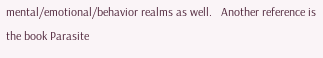mental/emotional/behavior realms as well.   Another reference is the book Parasite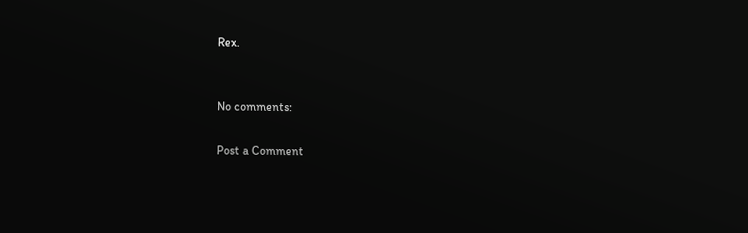Rex.


No comments:

Post a Comment